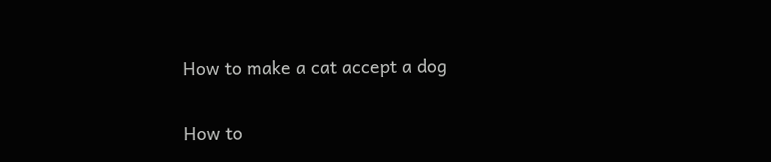How to make a cat accept a dog

How to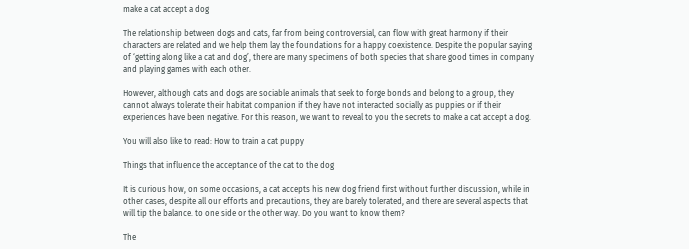make a cat accept a dog

The relationship between dogs and cats, far from being controversial, can flow with great harmony if their characters are related and we help them lay the foundations for a happy coexistence. Despite the popular saying of ‘getting along like a cat and dog’, there are many specimens of both species that share good times in company and playing games with each other.

However, although cats and dogs are sociable animals that seek to forge bonds and belong to a group, they cannot always tolerate their habitat companion if they have not interacted socially as puppies or if their experiences have been negative. For this reason, we want to reveal to you the secrets to make a cat accept a dog.

You will also like to read: How to train a cat puppy

Things that influence the acceptance of the cat to the dog

It is curious how, on some occasions, a cat accepts his new dog friend first without further discussion, while in other cases, despite all our efforts and precautions, they are barely tolerated, and there are several aspects that will tip the balance. to one side or the other way. Do you want to know them?

The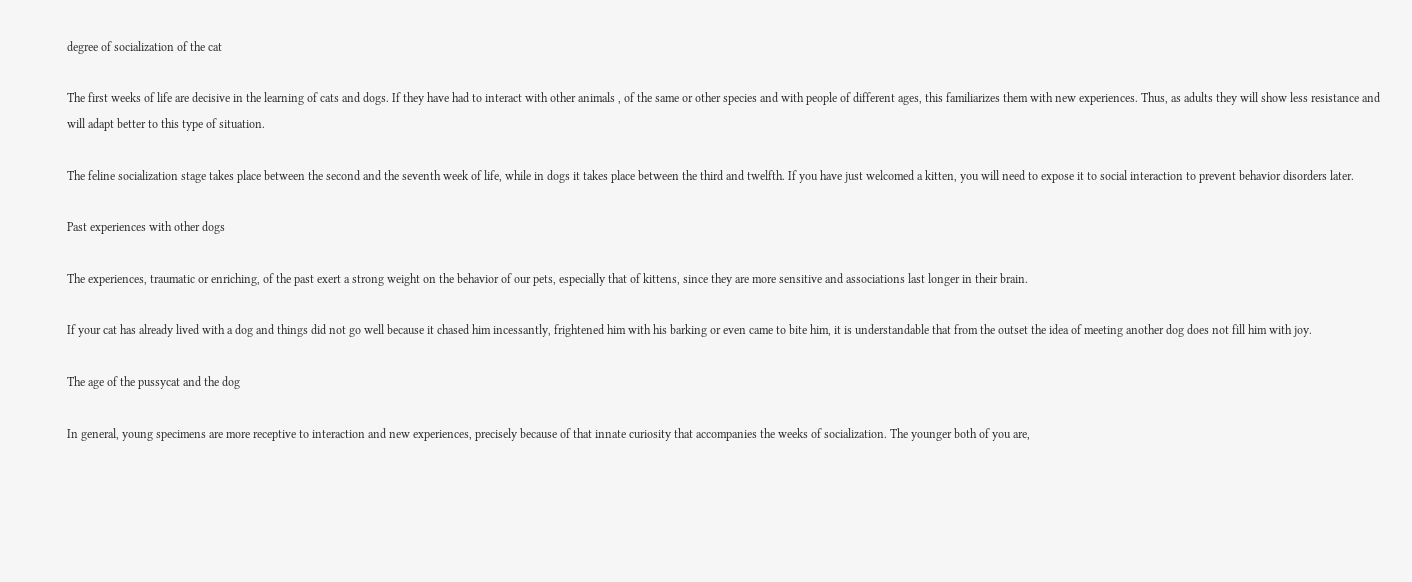degree of socialization of the cat

The first weeks of life are decisive in the learning of cats and dogs. If they have had to interact with other animals , of the same or other species and with people of different ages, this familiarizes them with new experiences. Thus, as adults they will show less resistance and will adapt better to this type of situation.

The feline socialization stage takes place between the second and the seventh week of life, while in dogs it takes place between the third and twelfth. If you have just welcomed a kitten, you will need to expose it to social interaction to prevent behavior disorders later.

Past experiences with other dogs

The experiences, traumatic or enriching, of the past exert a strong weight on the behavior of our pets, especially that of kittens, since they are more sensitive and associations last longer in their brain.

If your cat has already lived with a dog and things did not go well because it chased him incessantly, frightened him with his barking or even came to bite him, it is understandable that from the outset the idea of meeting another dog does not fill him with joy.

The age of the pussycat and the dog

In general, young specimens are more receptive to interaction and new experiences, precisely because of that innate curiosity that accompanies the weeks of socialization. The younger both of you are,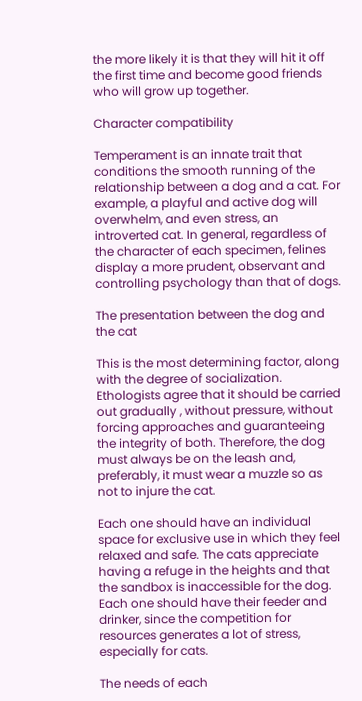the more likely it is that they will hit it off the first time and become good friends who will grow up together.

Character compatibility

Temperament is an innate trait that conditions the smooth running of the relationship between a dog and a cat. For example, a playful and active dog will overwhelm, and even stress, an introverted cat. In general, regardless of the character of each specimen, felines display a more prudent, observant and controlling psychology than that of dogs.

The presentation between the dog and the cat

This is the most determining factor, along with the degree of socialization. Ethologists agree that it should be carried out gradually , without pressure, without forcing approaches and guaranteeing the integrity of both. Therefore, the dog must always be on the leash and, preferably, it must wear a muzzle so as not to injure the cat.

Each one should have an individual space for exclusive use in which they feel relaxed and safe. The cats appreciate having a refuge in the heights and that the sandbox is inaccessible for the dog. Each one should have their feeder and drinker, since the competition for resources generates a lot of stress, especially for cats.

The needs of each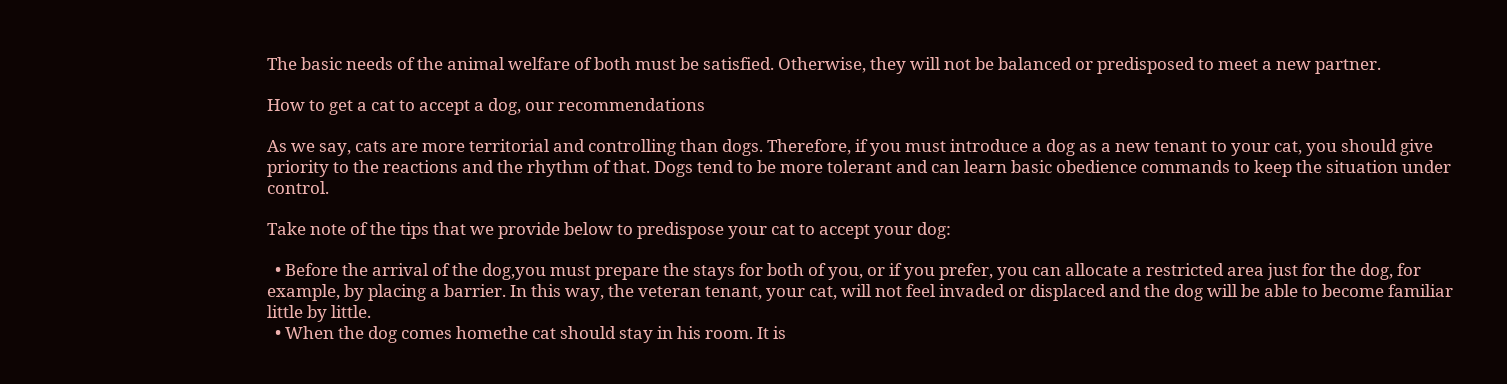The basic needs of the animal welfare of both must be satisfied. Otherwise, they will not be balanced or predisposed to meet a new partner.

How to get a cat to accept a dog, our recommendations

As we say, cats are more territorial and controlling than dogs. Therefore, if you must introduce a dog as a new tenant to your cat, you should give priority to the reactions and the rhythm of that. Dogs tend to be more tolerant and can learn basic obedience commands to keep the situation under control.

Take note of the tips that we provide below to predispose your cat to accept your dog:

  • Before the arrival of the dog,you must prepare the stays for both of you, or if you prefer, you can allocate a restricted area just for the dog, for example, by placing a barrier. In this way, the veteran tenant, your cat, will not feel invaded or displaced and the dog will be able to become familiar little by little.
  • When the dog comes homethe cat should stay in his room. It is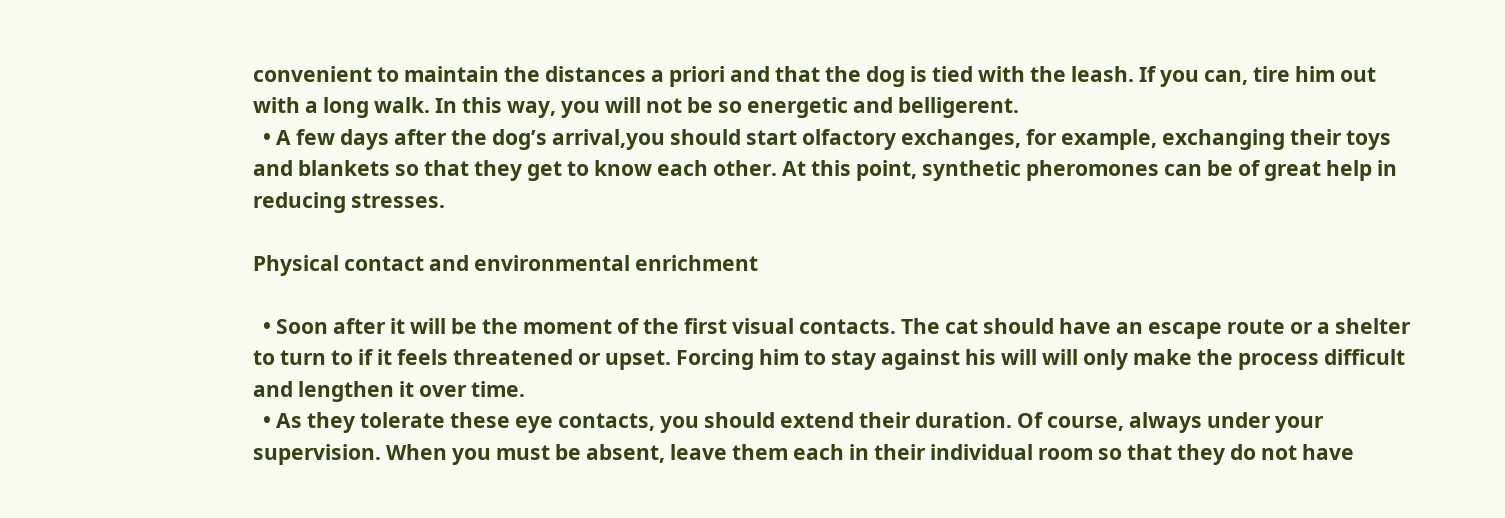convenient to maintain the distances a priori and that the dog is tied with the leash. If you can, tire him out with a long walk. In this way, you will not be so energetic and belligerent.
  • A few days after the dog’s arrival,you should start olfactory exchanges, for example, exchanging their toys and blankets so that they get to know each other. At this point, synthetic pheromones can be of great help in reducing stresses.

Physical contact and environmental enrichment

  • Soon after it will be the moment of the first visual contacts. The cat should have an escape route or a shelter to turn to if it feels threatened or upset. Forcing him to stay against his will will only make the process difficult and lengthen it over time.
  • As they tolerate these eye contacts, you should extend their duration. Of course, always under your supervision. When you must be absent, leave them each in their individual room so that they do not have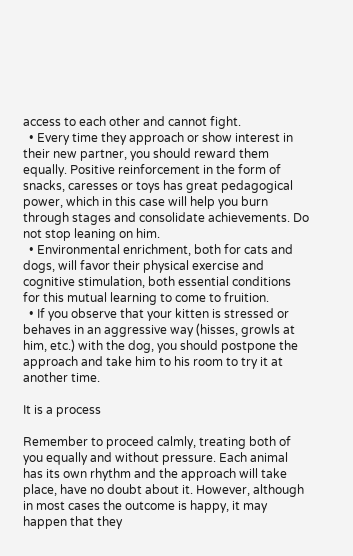access to each other and cannot fight.
  • Every time they approach or show interest in their new partner, you should reward them equally. Positive reinforcement in the form of snacks, caresses or toys has great pedagogical power, which in this case will help you burn through stages and consolidate achievements. Do not stop leaning on him.
  • Environmental enrichment, both for cats and dogs, will favor their physical exercise and cognitive stimulation, both essential conditions for this mutual learning to come to fruition.
  • If you observe that your kitten is stressed or behaves in an aggressive way (hisses, growls at him, etc.) with the dog, you should postpone the approach and take him to his room to try it at another time.

It is a process

Remember to proceed calmly, treating both of you equally and without pressure. Each animal has its own rhythm and the approach will take place, have no doubt about it. However, although in most cases the outcome is happy, it may happen that they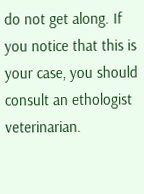do not get along. If you notice that this is your case, you should consult an ethologist veterinarian.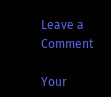Leave a Comment

Your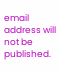email address will not be published.